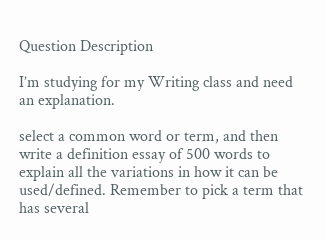Question Description

I’m studying for my Writing class and need an explanation.

select a common word or term, and then write a definition essay of 500 words to explain all the variations in how it can be used/defined. Remember to pick a term that has several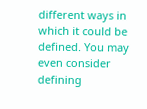different ways in which it could be defined. You may even consider defining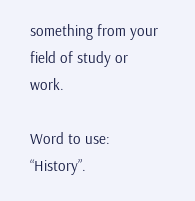something from your field of study or work.

Word to use: “History”.